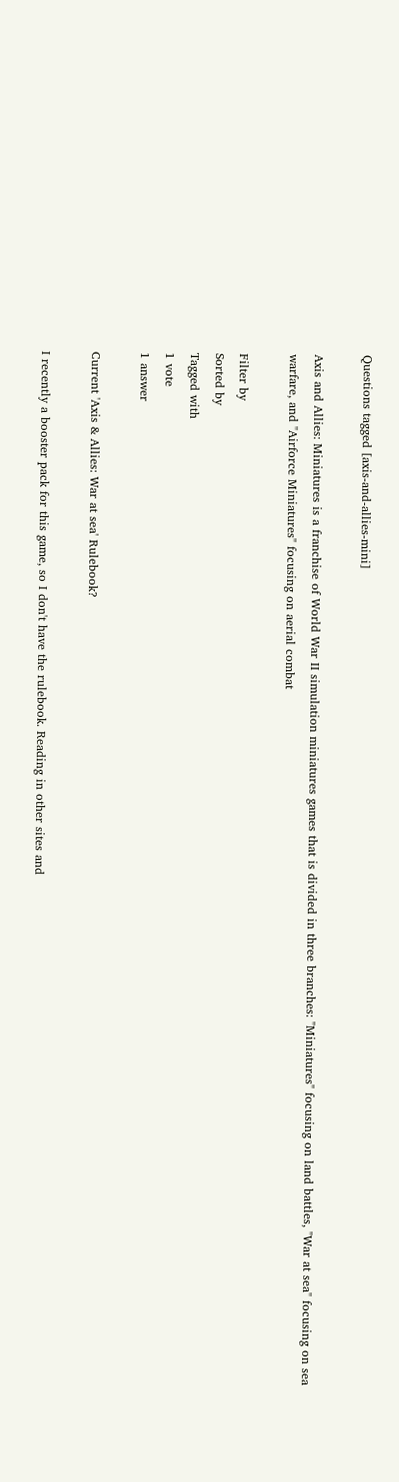Questions tagged [axis-and-allies-mini]

Axis and Allies: Miniatures is a franchise of World War II simulation miniatures games that is divided in three branches: "Miniatures" focusing on land battles, "War at sea" focusing on sea warfare, and "Airforce Miniatures" focusing on aerial combat

Filter by
Sorted by
Tagged with
1 vote
1 answer

Current 'Axis & Allies: War at sea' Rulebook?

I recently a booster pack for this game, so I don't have the rulebook. Reading in other sites and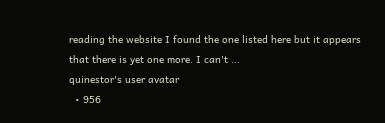reading the website I found the one listed here but it appears that there is yet one more. I can't ...
quinestor's user avatar
  • 956